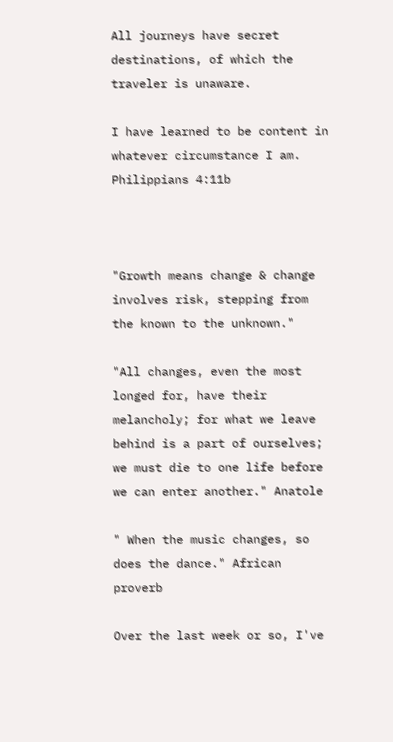All journeys have secret destinations, of which the traveler is unaware.

I have learned to be content in whatever circumstance I am. Philippians 4:11b



"Growth means change & change involves risk, stepping from the known to the unknown."

"All changes, even the most longed for, have their melancholy; for what we leave behind is a part of ourselves; we must die to one life before we can enter another." Anatole

" When the music changes, so does the dance." African proverb

Over the last week or so, I've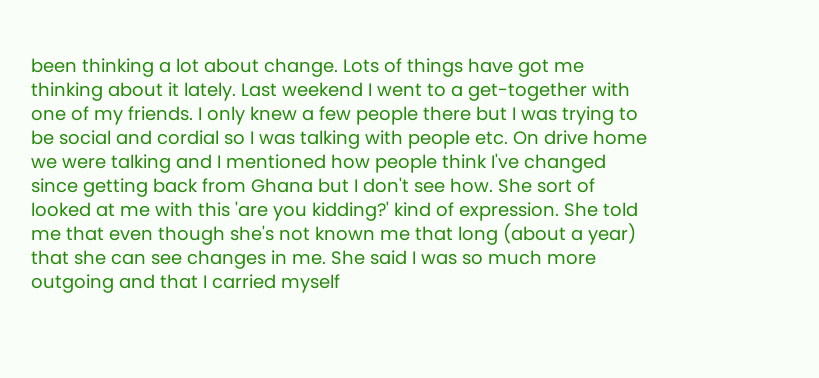been thinking a lot about change. Lots of things have got me thinking about it lately. Last weekend I went to a get-together with one of my friends. I only knew a few people there but I was trying to be social and cordial so I was talking with people etc. On drive home we were talking and I mentioned how people think I've changed since getting back from Ghana but I don't see how. She sort of looked at me with this 'are you kidding?' kind of expression. She told me that even though she's not known me that long (about a year) that she can see changes in me. She said I was so much more outgoing and that I carried myself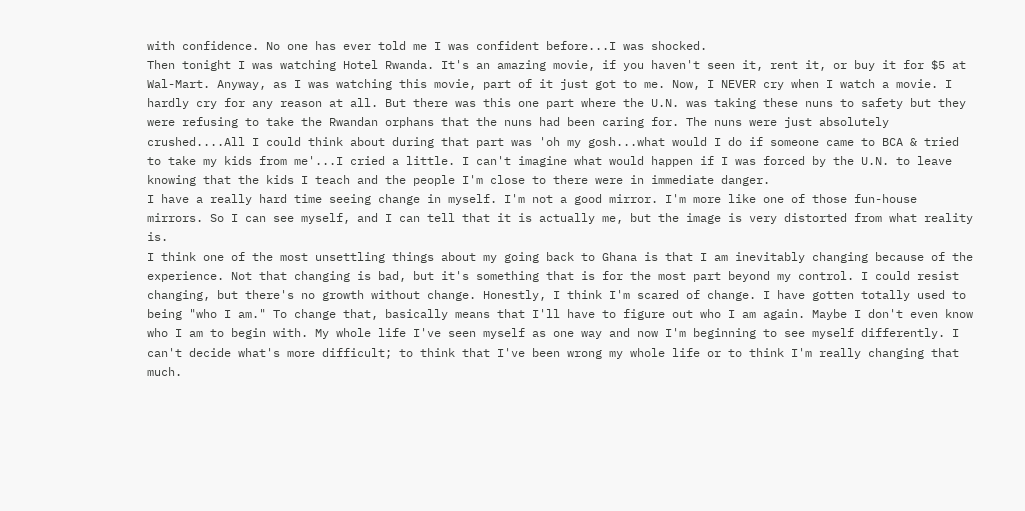with confidence. No one has ever told me I was confident before...I was shocked.
Then tonight I was watching Hotel Rwanda. It's an amazing movie, if you haven't seen it, rent it, or buy it for $5 at Wal-Mart. Anyway, as I was watching this movie, part of it just got to me. Now, I NEVER cry when I watch a movie. I hardly cry for any reason at all. But there was this one part where the U.N. was taking these nuns to safety but they were refusing to take the Rwandan orphans that the nuns had been caring for. The nuns were just absolutely crushed....All I could think about during that part was 'oh my gosh...what would I do if someone came to BCA & tried to take my kids from me'...I cried a little. I can't imagine what would happen if I was forced by the U.N. to leave knowing that the kids I teach and the people I'm close to there were in immediate danger.
I have a really hard time seeing change in myself. I'm not a good mirror. I'm more like one of those fun-house mirrors. So I can see myself, and I can tell that it is actually me, but the image is very distorted from what reality is.
I think one of the most unsettling things about my going back to Ghana is that I am inevitably changing because of the experience. Not that changing is bad, but it's something that is for the most part beyond my control. I could resist changing, but there's no growth without change. Honestly, I think I'm scared of change. I have gotten totally used to being "who I am." To change that, basically means that I'll have to figure out who I am again. Maybe I don't even know who I am to begin with. My whole life I've seen myself as one way and now I'm beginning to see myself differently. I can't decide what's more difficult; to think that I've been wrong my whole life or to think I'm really changing that much.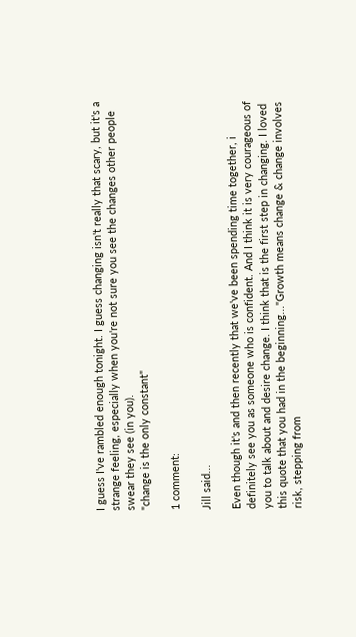I guess I've rambled enough tonight. I guess changing isn't really that scary, but it's a strange feeling, especially when you're not sure you see the changes other people swear they see (in you).
"change is the only constant"

1 comment:

Jill said...

Even though it's and then recently that we've been spending time together, i definitely see you as someone who is confident. And I think it is very courageous of you to talk about and desire change. I think that is the first step in changing. I loved this quote that you had in the beginning..."Growth means change & change involves risk, stepping from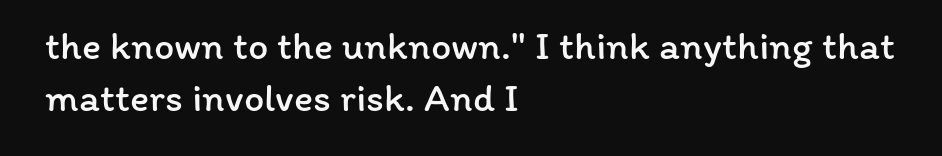the known to the unknown." I think anything that matters involves risk. And I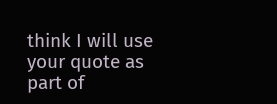think I will use your quote as part of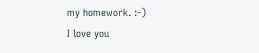my homework. :-)
I love you